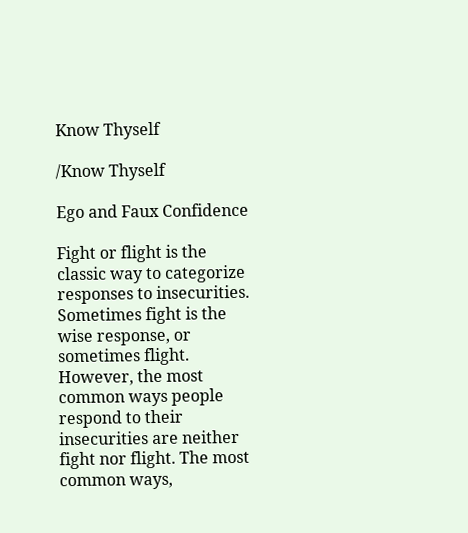Know Thyself

/Know Thyself

Ego and Faux Confidence

Fight or flight is the classic way to categorize responses to insecurities. Sometimes fight is the wise response, or sometimes flight.  However, the most common ways people respond to their insecurities are neither fight nor flight. The most common ways,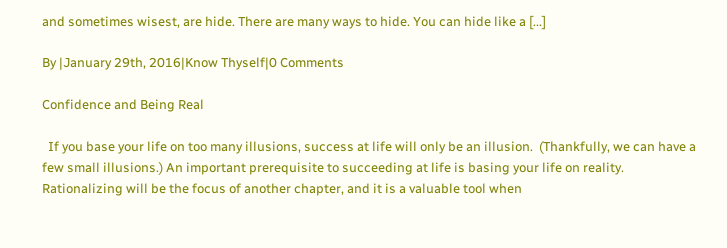and sometimes wisest, are hide. There are many ways to hide. You can hide like a [...]

By |January 29th, 2016|Know Thyself|0 Comments

Confidence and Being Real

  If you base your life on too many illusions, success at life will only be an illusion.  (Thankfully, we can have a few small illusions.) An important prerequisite to succeeding at life is basing your life on reality.  Rationalizing will be the focus of another chapter, and it is a valuable tool when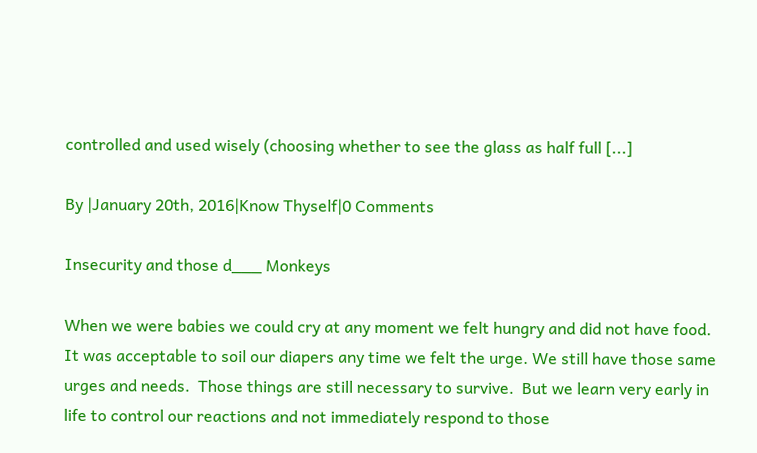controlled and used wisely (choosing whether to see the glass as half full [...]

By |January 20th, 2016|Know Thyself|0 Comments

Insecurity and those d___ Monkeys

When we were babies we could cry at any moment we felt hungry and did not have food.  It was acceptable to soil our diapers any time we felt the urge. We still have those same urges and needs.  Those things are still necessary to survive.  But we learn very early in life to control our reactions and not immediately respond to those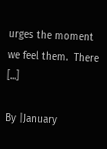urges the moment we feel them.  There [...]

By |January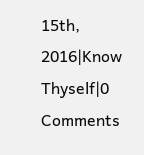15th, 2016|Know Thyself|0 Comments